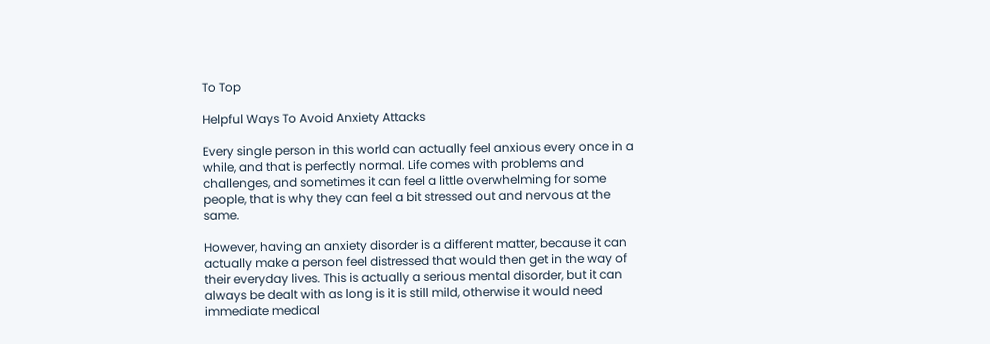To Top

Helpful Ways To Avoid Anxiety Attacks

Every single person in this world can actually feel anxious every once in a while, and that is perfectly normal. Life comes with problems and challenges, and sometimes it can feel a little overwhelming for some people, that is why they can feel a bit stressed out and nervous at the same.

However, having an anxiety disorder is a different matter, because it can actually make a person feel distressed that would then get in the way of their everyday lives. This is actually a serious mental disorder, but it can always be dealt with as long is it is still mild, otherwise it would need immediate medical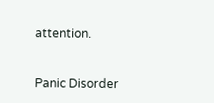attention.


Panic Disorder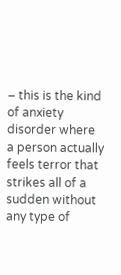– this is the kind of anxiety disorder where a person actually feels terror that strikes all of a sudden without any type of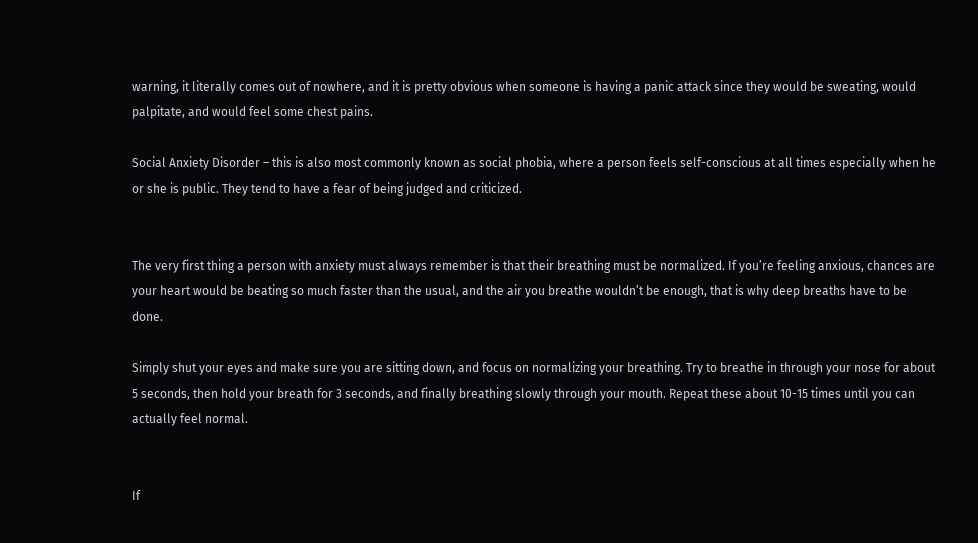warning, it literally comes out of nowhere, and it is pretty obvious when someone is having a panic attack since they would be sweating, would palpitate, and would feel some chest pains.

Social Anxiety Disorder – this is also most commonly known as social phobia, where a person feels self-conscious at all times especially when he or she is public. They tend to have a fear of being judged and criticized.


The very first thing a person with anxiety must always remember is that their breathing must be normalized. If you’re feeling anxious, chances are your heart would be beating so much faster than the usual, and the air you breathe wouldn’t be enough, that is why deep breaths have to be done.

Simply shut your eyes and make sure you are sitting down, and focus on normalizing your breathing. Try to breathe in through your nose for about 5 seconds, then hold your breath for 3 seconds, and finally breathing slowly through your mouth. Repeat these about 10-15 times until you can actually feel normal.


If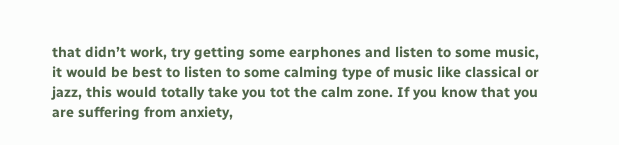that didn’t work, try getting some earphones and listen to some music, it would be best to listen to some calming type of music like classical or jazz, this would totally take you tot the calm zone. If you know that you are suffering from anxiety,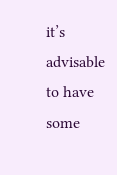it’s advisable to have some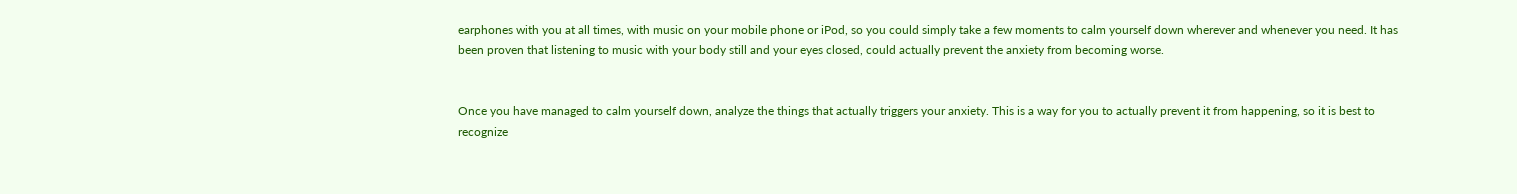earphones with you at all times, with music on your mobile phone or iPod, so you could simply take a few moments to calm yourself down wherever and whenever you need. It has been proven that listening to music with your body still and your eyes closed, could actually prevent the anxiety from becoming worse.


Once you have managed to calm yourself down, analyze the things that actually triggers your anxiety. This is a way for you to actually prevent it from happening, so it is best to recognize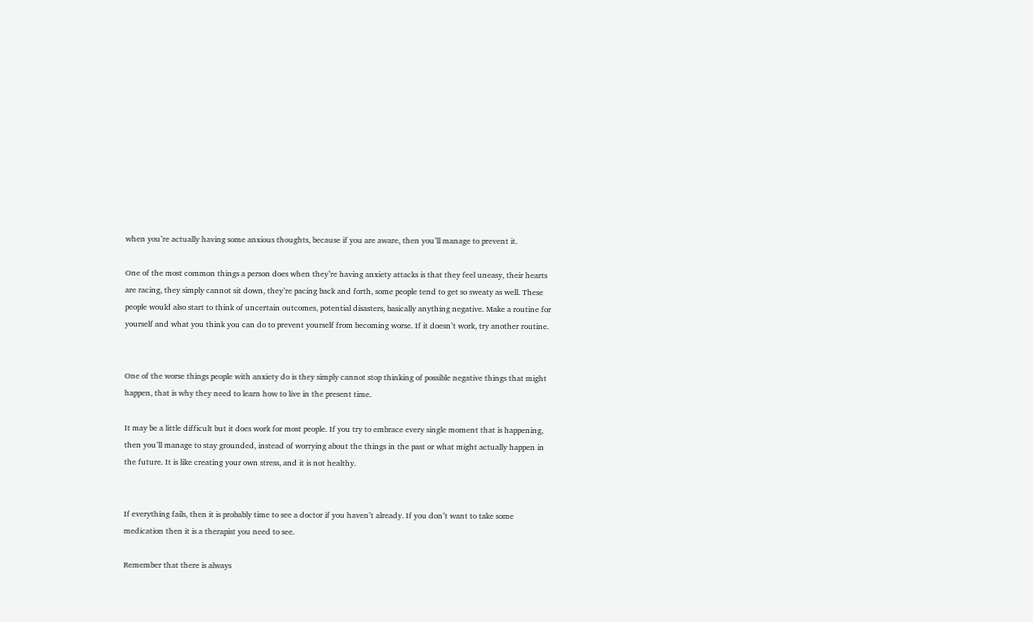when you’re actually having some anxious thoughts, because if you are aware, then you’ll manage to prevent it.

One of the most common things a person does when they’re having anxiety attacks is that they feel uneasy, their hearts are racing, they simply cannot sit down, they’re pacing back and forth, some people tend to get so sweaty as well. These people would also start to think of uncertain outcomes, potential disasters, basically anything negative. Make a routine for yourself and what you think you can do to prevent yourself from becoming worse. If it doesn’t work, try another routine.


One of the worse things people with anxiety do is they simply cannot stop thinking of possible negative things that might happen, that is why they need to learn how to live in the present time.

It may be a little difficult but it does work for most people. If you try to embrace every single moment that is happening, then you’ll manage to stay grounded, instead of worrying about the things in the past or what might actually happen in the future. It is like creating your own stress, and it is not healthy.


If everything fails, then it is probably time to see a doctor if you haven’t already. If you don’t want to take some medication then it is a therapist you need to see.

Remember that there is always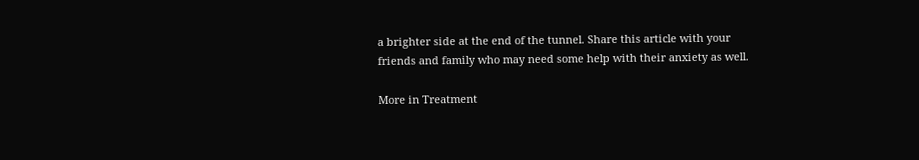a brighter side at the end of the tunnel. Share this article with your friends and family who may need some help with their anxiety as well.

More in Treatment